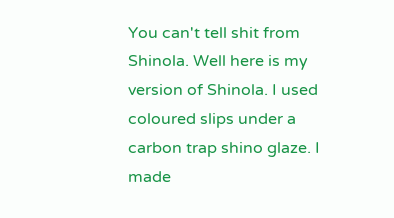You can't tell shit from Shinola. Well here is my version of Shinola. I used coloured slips under a carbon trap shino glaze. I made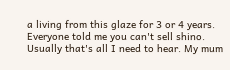a living from this glaze for 3 or 4 years. Everyone told me you can't sell shino. Usually that's all I need to hear. My mum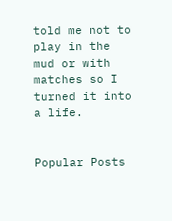told me not to play in the mud or with matches so I turned it into a life.


Popular Posts